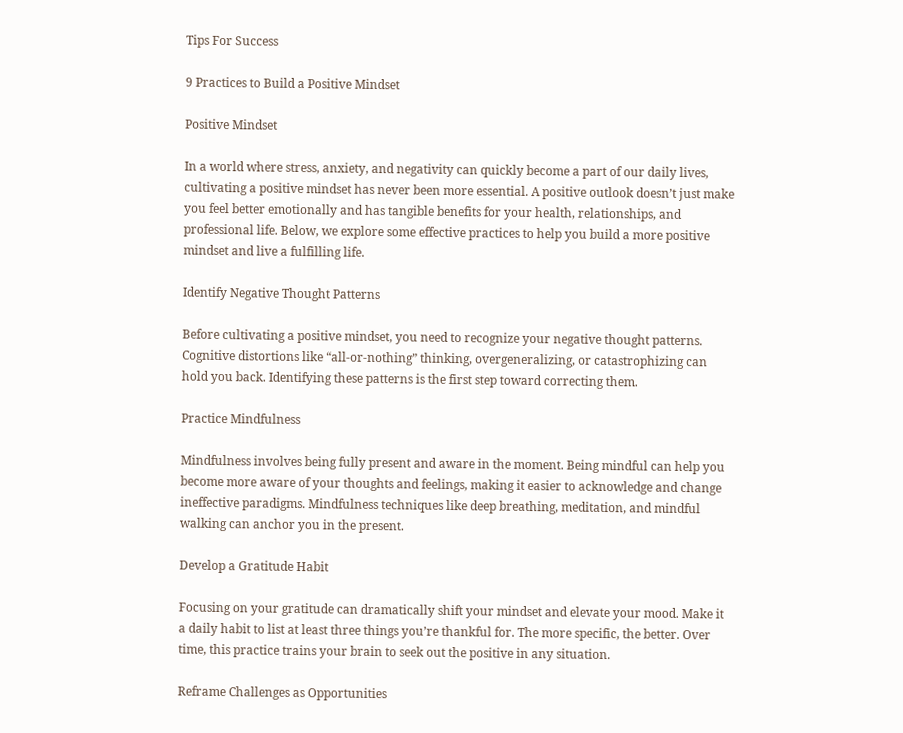Tips For Success

9 Practices to Build a Positive Mindset

Positive Mindset

In a world where stress, anxiety, and negativity can quickly become a part of our daily lives, cultivating a positive mindset has never been more essential. A positive outlook doesn’t just make you feel better emotionally and has tangible benefits for your health, relationships, and professional life. Below, we explore some effective practices to help you build a more positive mindset and live a fulfilling life.

Identify Negative Thought Patterns

Before cultivating a positive mindset, you need to recognize your negative thought patterns. Cognitive distortions like “all-or-nothing” thinking, overgeneralizing, or catastrophizing can hold you back. Identifying these patterns is the first step toward correcting them.

Practice Mindfulness

Mindfulness involves being fully present and aware in the moment. Being mindful can help you become more aware of your thoughts and feelings, making it easier to acknowledge and change ineffective paradigms. Mindfulness techniques like deep breathing, meditation, and mindful walking can anchor you in the present.

Develop a Gratitude Habit

Focusing on your gratitude can dramatically shift your mindset and elevate your mood. Make it a daily habit to list at least three things you’re thankful for. The more specific, the better. Over time, this practice trains your brain to seek out the positive in any situation.

Reframe Challenges as Opportunities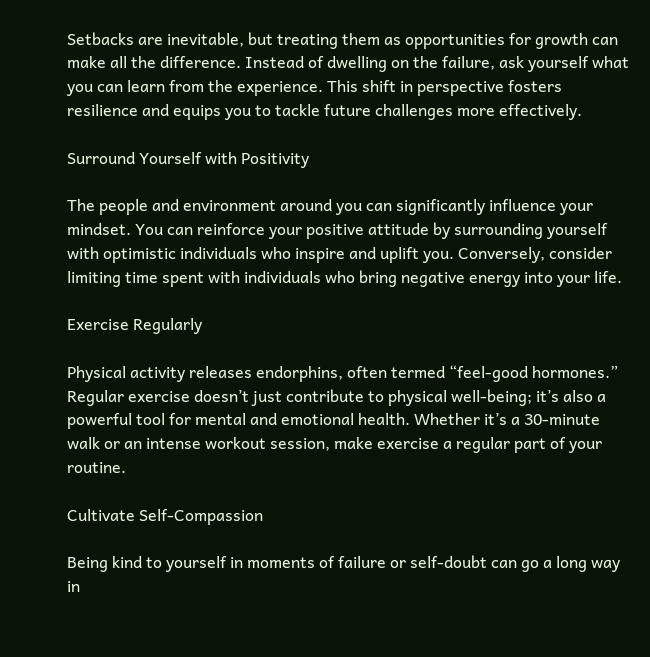Setbacks are inevitable, but treating them as opportunities for growth can make all the difference. Instead of dwelling on the failure, ask yourself what you can learn from the experience. This shift in perspective fosters resilience and equips you to tackle future challenges more effectively.

Surround Yourself with Positivity

The people and environment around you can significantly influence your mindset. You can reinforce your positive attitude by surrounding yourself with optimistic individuals who inspire and uplift you. Conversely, consider limiting time spent with individuals who bring negative energy into your life.

Exercise Regularly

Physical activity releases endorphins, often termed “feel-good hormones.” Regular exercise doesn’t just contribute to physical well-being; it’s also a powerful tool for mental and emotional health. Whether it’s a 30-minute walk or an intense workout session, make exercise a regular part of your routine.

Cultivate Self-Compassion

Being kind to yourself in moments of failure or self-doubt can go a long way in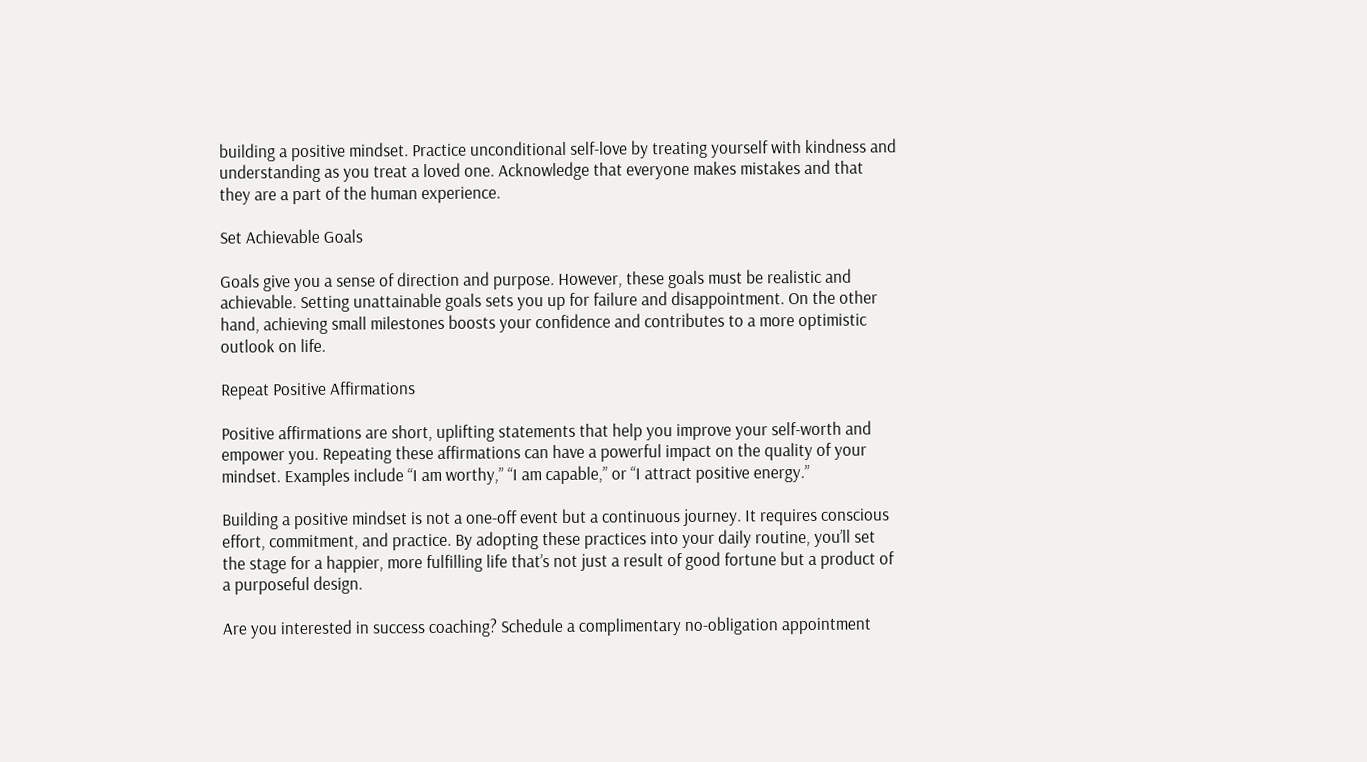building a positive mindset. Practice unconditional self-love by treating yourself with kindness and understanding as you treat a loved one. Acknowledge that everyone makes mistakes and that they are a part of the human experience.

Set Achievable Goals

Goals give you a sense of direction and purpose. However, these goals must be realistic and achievable. Setting unattainable goals sets you up for failure and disappointment. On the other hand, achieving small milestones boosts your confidence and contributes to a more optimistic outlook on life.

Repeat Positive Affirmations

Positive affirmations are short, uplifting statements that help you improve your self-worth and empower you. Repeating these affirmations can have a powerful impact on the quality of your mindset. Examples include “I am worthy,” “I am capable,” or “I attract positive energy.”

Building a positive mindset is not a one-off event but a continuous journey. It requires conscious effort, commitment, and practice. By adopting these practices into your daily routine, you’ll set the stage for a happier, more fulfilling life that’s not just a result of good fortune but a product of a purposeful design.

Are you interested in success coaching? Schedule a complimentary no-obligation appointment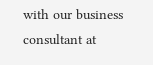with our business consultant at